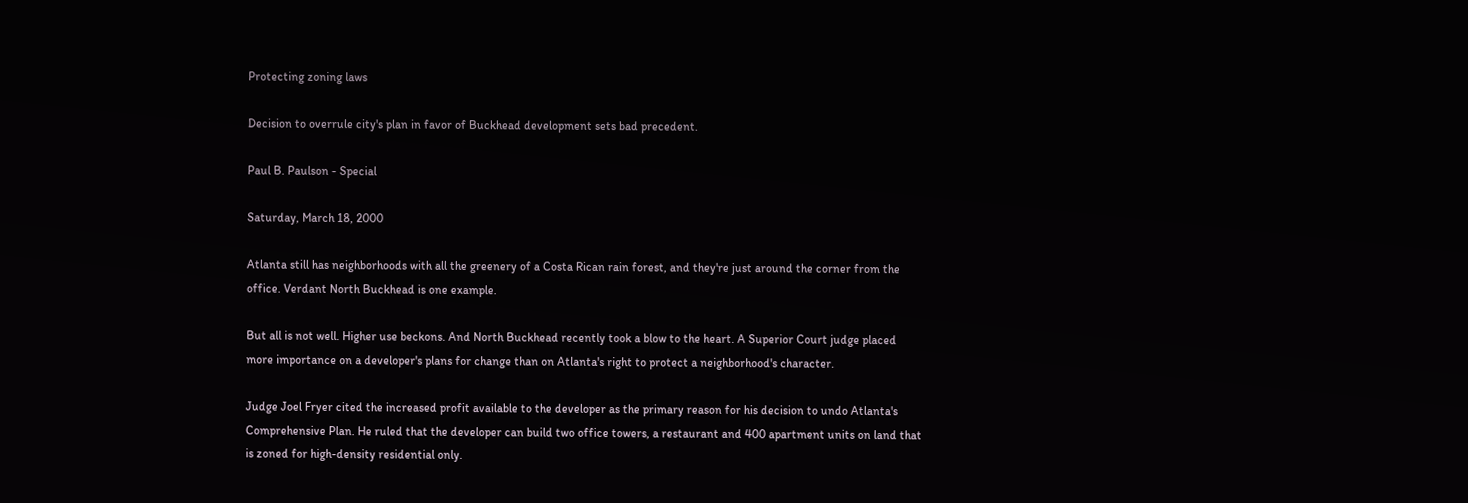Protecting zoning laws

Decision to overrule city's plan in favor of Buckhead development sets bad precedent.

Paul B. Paulson - Special

Saturday, March 18, 2000

Atlanta still has neighborhoods with all the greenery of a Costa Rican rain forest, and they're just around the corner from the office. Verdant North Buckhead is one example.

But all is not well. Higher use beckons. And North Buckhead recently took a blow to the heart. A Superior Court judge placed more importance on a developer's plans for change than on Atlanta's right to protect a neighborhood's character.

Judge Joel Fryer cited the increased profit available to the developer as the primary reason for his decision to undo Atlanta's Comprehensive Plan. He ruled that the developer can build two office towers, a restaurant and 400 apartment units on land that is zoned for high-density residential only.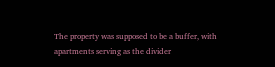The property was supposed to be a buffer, with apartments serving as the divider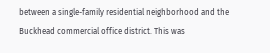between a single-family residential neighborhood and the Buckhead commercial office district. This was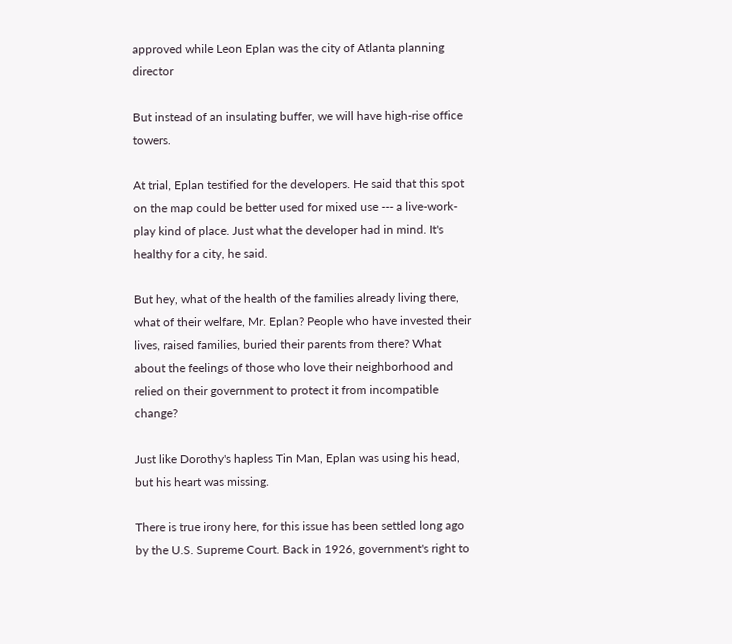approved while Leon Eplan was the city of Atlanta planning director

But instead of an insulating buffer, we will have high-rise office towers.

At trial, Eplan testified for the developers. He said that this spot on the map could be better used for mixed use --- a live-work-play kind of place. Just what the developer had in mind. It's healthy for a city, he said.

But hey, what of the health of the families already living there, what of their welfare, Mr. Eplan? People who have invested their lives, raised families, buried their parents from there? What about the feelings of those who love their neighborhood and relied on their government to protect it from incompatible change?

Just like Dorothy's hapless Tin Man, Eplan was using his head, but his heart was missing.

There is true irony here, for this issue has been settled long ago by the U.S. Supreme Court. Back in 1926, government's right to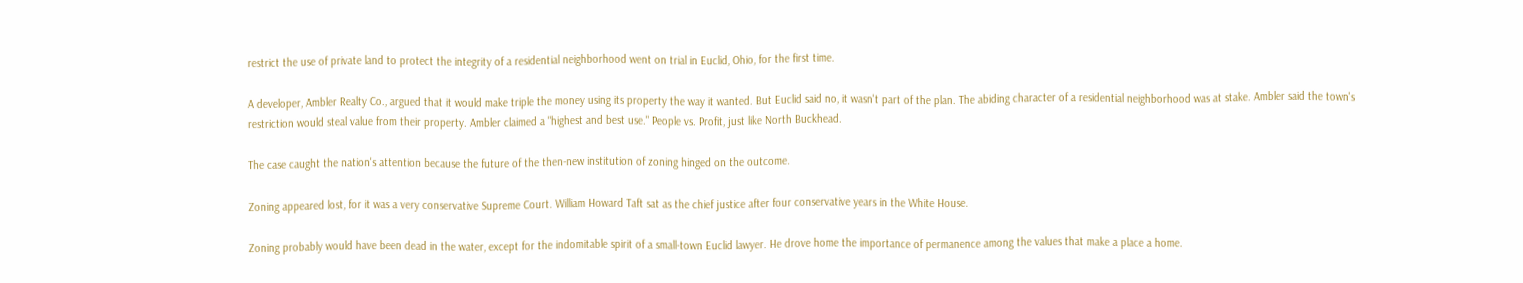restrict the use of private land to protect the integrity of a residential neighborhood went on trial in Euclid, Ohio, for the first time.

A developer, Ambler Realty Co., argued that it would make triple the money using its property the way it wanted. But Euclid said no, it wasn't part of the plan. The abiding character of a residential neighborhood was at stake. Ambler said the town's restriction would steal value from their property. Ambler claimed a "highest and best use." People vs. Profit, just like North Buckhead.

The case caught the nation's attention because the future of the then-new institution of zoning hinged on the outcome.

Zoning appeared lost, for it was a very conservative Supreme Court. William Howard Taft sat as the chief justice after four conservative years in the White House.

Zoning probably would have been dead in the water, except for the indomitable spirit of a small-town Euclid lawyer. He drove home the importance of permanence among the values that make a place a home.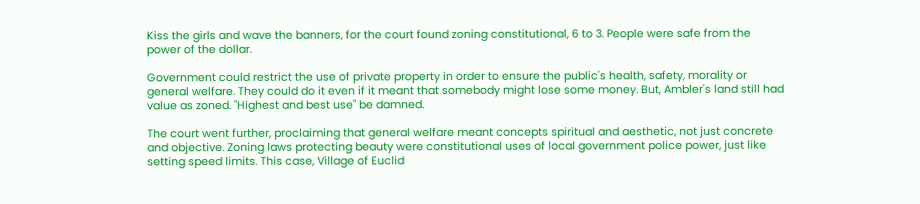Kiss the girls and wave the banners, for the court found zoning constitutional, 6 to 3. People were safe from the power of the dollar.

Government could restrict the use of private property in order to ensure the public's health, safety, morality or general welfare. They could do it even if it meant that somebody might lose some money. But, Ambler's land still had value as zoned. "Highest and best use" be damned.

The court went further, proclaiming that general welfare meant concepts spiritual and aesthetic, not just concrete and objective. Zoning laws protecting beauty were constitutional uses of local government police power, just like setting speed limits. This case, Village of Euclid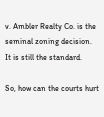v. Ambler Realty Co. is the seminal zoning decision. It is still the standard.

So, how can the courts hurt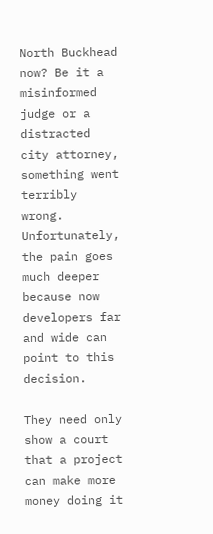North Buckhead now? Be it a misinformed judge or a distracted city attorney, something went terribly wrong. Unfortunately, the pain goes much deeper because now developers far and wide can point to this decision.

They need only show a court that a project can make more money doing it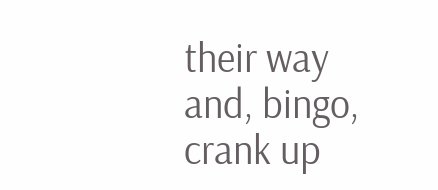their way and, bingo, crank up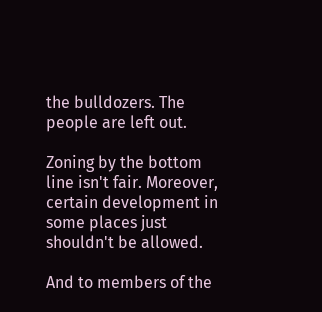the bulldozers. The people are left out.

Zoning by the bottom line isn't fair. Moreover, certain development in some places just shouldn't be allowed.

And to members of the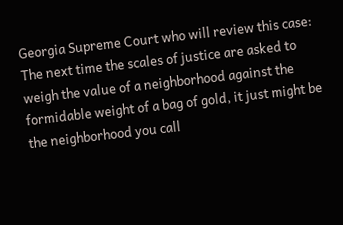Georgia Supreme Court who will review this case: The next time the scales of justice are asked to weigh the value of a neighborhood against the formidable weight of a bag of gold, it just might be the neighborhood you call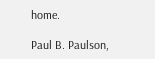home.

Paul B. Paulson,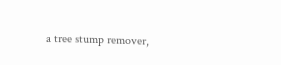a tree stump remover,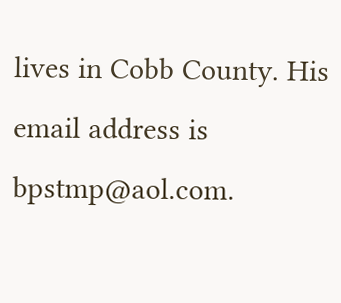lives in Cobb County. His email address is bpstmp@aol.com.